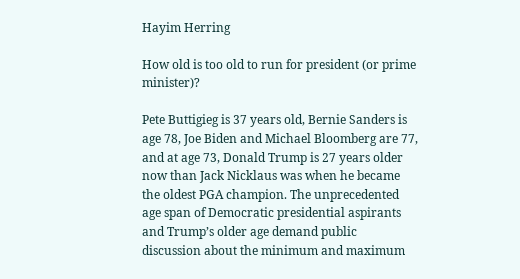Hayim Herring

How old is too old to run for president (or prime minister)?

Pete Buttigieg is 37 years old, Bernie Sanders is age 78, Joe Biden and Michael Bloomberg are 77, and at age 73, Donald Trump is 27 years older now than Jack Nicklaus was when he became the oldest PGA champion. The unprecedented age span of Democratic presidential aspirants and Trump’s older age demand public discussion about the minimum and maximum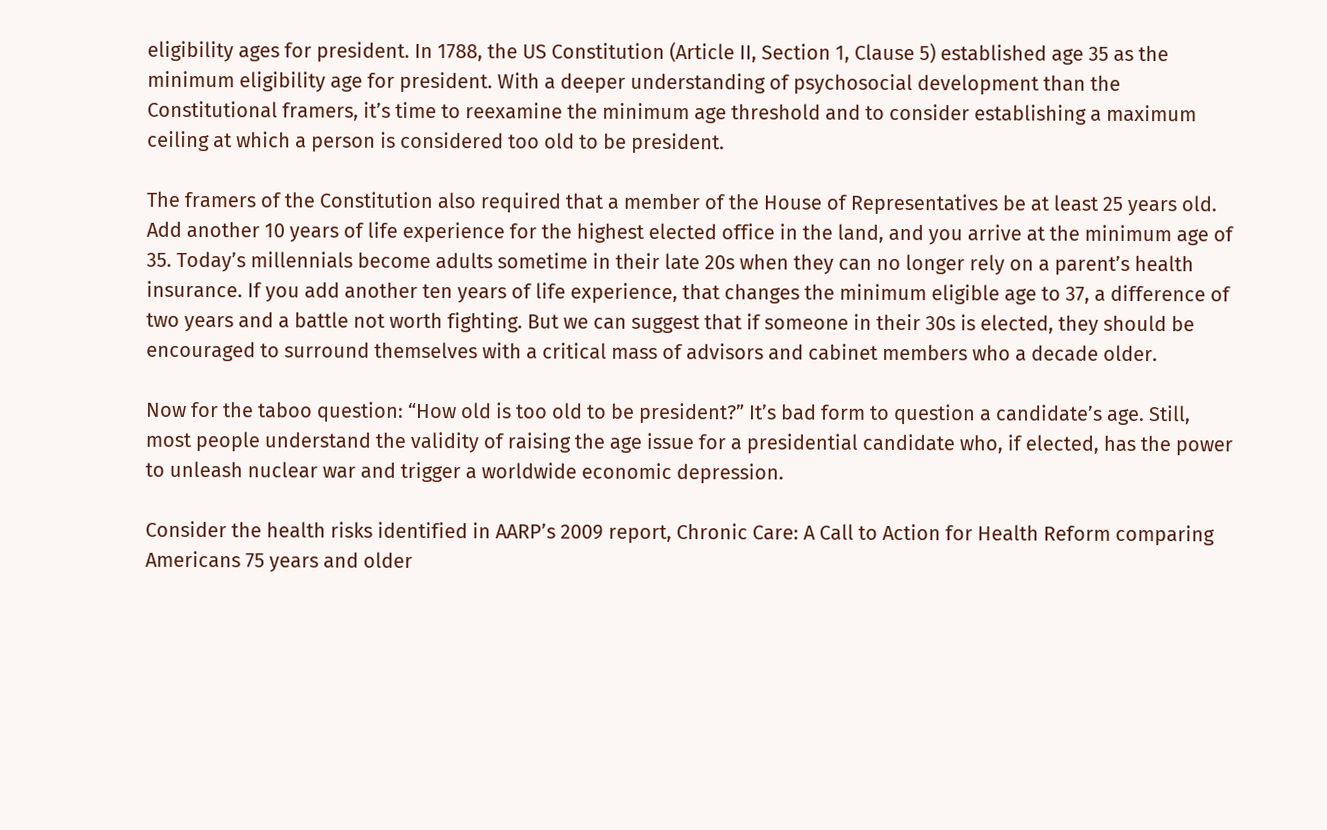eligibility ages for president. In 1788, the US Constitution (Article II, Section 1, Clause 5) established age 35 as the minimum eligibility age for president. With a deeper understanding of psychosocial development than the Constitutional framers, it’s time to reexamine the minimum age threshold and to consider establishing a maximum ceiling at which a person is considered too old to be president.

The framers of the Constitution also required that a member of the House of Representatives be at least 25 years old. Add another 10 years of life experience for the highest elected office in the land, and you arrive at the minimum age of 35. Today’s millennials become adults sometime in their late 20s when they can no longer rely on a parent’s health insurance. If you add another ten years of life experience, that changes the minimum eligible age to 37, a difference of two years and a battle not worth fighting. But we can suggest that if someone in their 30s is elected, they should be encouraged to surround themselves with a critical mass of advisors and cabinet members who a decade older.

Now for the taboo question: “How old is too old to be president?” It’s bad form to question a candidate’s age. Still, most people understand the validity of raising the age issue for a presidential candidate who, if elected, has the power to unleash nuclear war and trigger a worldwide economic depression.

Consider the health risks identified in AARP’s 2009 report, Chronic Care: A Call to Action for Health Reform comparing Americans 75 years and older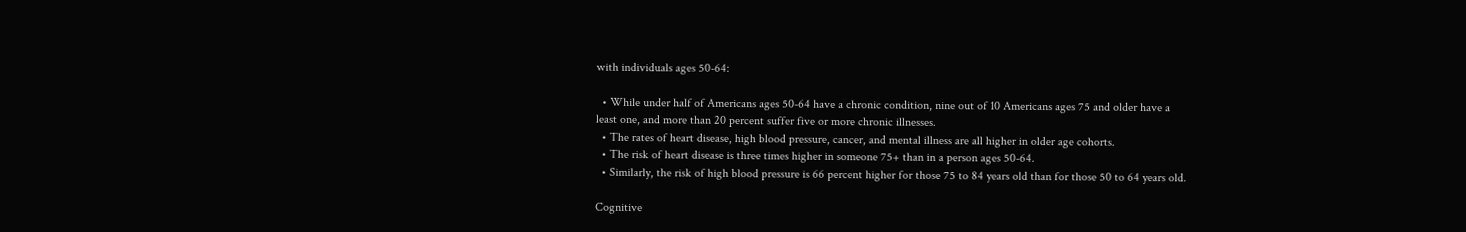with individuals ages 50-64:

  • While under half of Americans ages 50-64 have a chronic condition, nine out of 10 Americans ages 75 and older have a least one, and more than 20 percent suffer five or more chronic illnesses.
  • The rates of heart disease, high blood pressure, cancer, and mental illness are all higher in older age cohorts.
  • The risk of heart disease is three times higher in someone 75+ than in a person ages 50-64.
  • Similarly, the risk of high blood pressure is 66 percent higher for those 75 to 84 years old than for those 50 to 64 years old.

Cognitive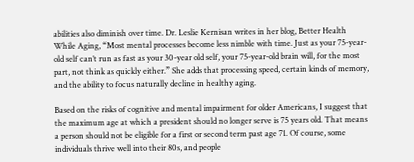abilities also diminish over time. Dr. Leslie Kernisan writes in her blog, Better Health While Aging, “Most mental processes become less nimble with time. Just as your 75-year-old self can’t run as fast as your 30-year old self, your 75-year-old brain will, for the most part, not think as quickly either.” She adds that processing speed, certain kinds of memory, and the ability to focus naturally decline in healthy aging.

Based on the risks of cognitive and mental impairment for older Americans, I suggest that the maximum age at which a president should no longer serve is 75 years old. That means a person should not be eligible for a first or second term past age 71. Of course, some individuals thrive well into their 80s, and people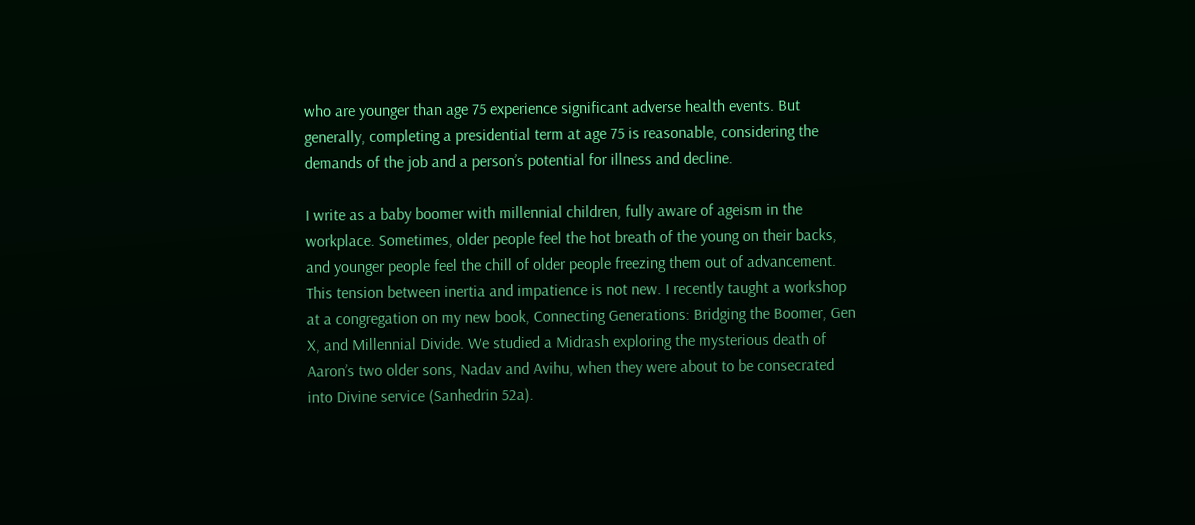who are younger than age 75 experience significant adverse health events. But generally, completing a presidential term at age 75 is reasonable, considering the demands of the job and a person’s potential for illness and decline.

I write as a baby boomer with millennial children, fully aware of ageism in the workplace. Sometimes, older people feel the hot breath of the young on their backs, and younger people feel the chill of older people freezing them out of advancement. This tension between inertia and impatience is not new. I recently taught a workshop at a congregation on my new book, Connecting Generations: Bridging the Boomer, Gen X, and Millennial Divide. We studied a Midrash exploring the mysterious death of Aaron’s two older sons, Nadav and Avihu, when they were about to be consecrated into Divine service (Sanhedrin 52a).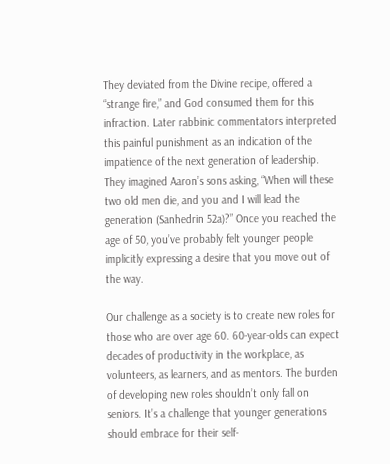They deviated from the Divine recipe, offered a “strange fire,” and God consumed them for this infraction. Later rabbinic commentators interpreted this painful punishment as an indication of the impatience of the next generation of leadership. They imagined Aaron’s sons asking, “When will these two old men die, and you and I will lead the generation (Sanhedrin 52a)?” Once you reached the age of 50, you’ve probably felt younger people implicitly expressing a desire that you move out of the way.

Our challenge as a society is to create new roles for those who are over age 60. 60-year-olds can expect decades of productivity in the workplace, as volunteers, as learners, and as mentors. The burden of developing new roles shouldn’t only fall on seniors. It’s a challenge that younger generations should embrace for their self-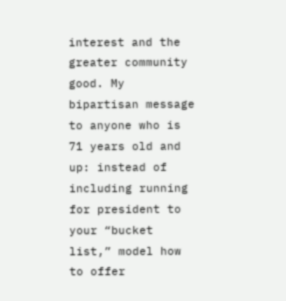interest and the greater community good. My bipartisan message to anyone who is 71 years old and up: instead of including running for president to your “bucket list,” model how to offer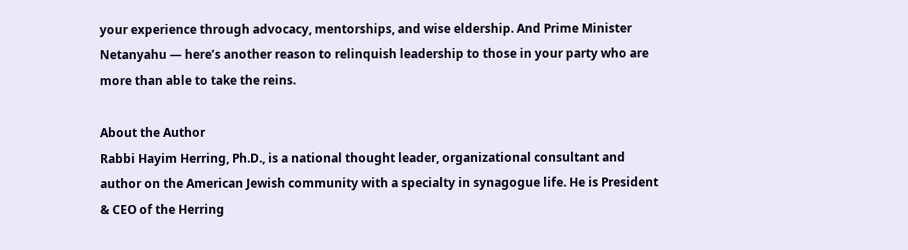your experience through advocacy, mentorships, and wise eldership. And Prime Minister Netanyahu — here’s another reason to relinquish leadership to those in your party who are more than able to take the reins.

About the Author
Rabbi Hayim Herring, Ph.D., is a national thought leader, organizational consultant and author on the American Jewish community with a specialty in synagogue life. He is President & CEO of the Herring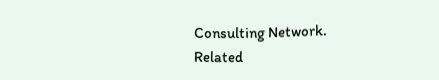Consulting Network.
Related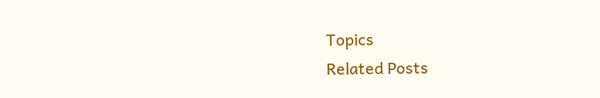Topics
Related Posts